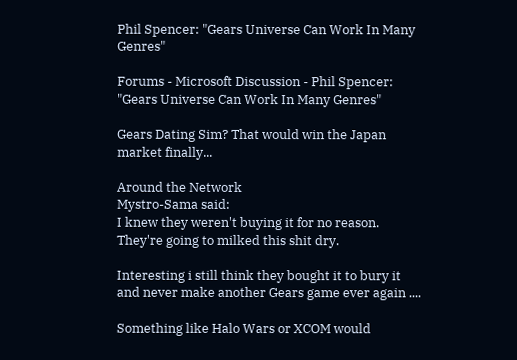Phil Spencer: "Gears Universe Can Work In Many Genres"

Forums - Microsoft Discussion - Phil Spencer: "Gears Universe Can Work In Many Genres"

Gears Dating Sim? That would win the Japan market finally...

Around the Network
Mystro-Sama said:
I knew they weren't buying it for no reason. They're going to milked this shit dry.

Interesting i still think they bought it to bury it and never make another Gears game ever again ....

Something like Halo Wars or XCOM would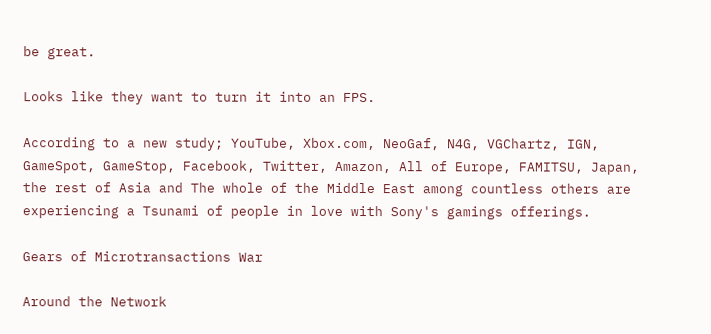be great.

Looks like they want to turn it into an FPS.

According to a new study; YouTube, Xbox.com, NeoGaf, N4G, VGChartz, IGN, GameSpot, GameStop, Facebook, Twitter, Amazon, All of Europe, FAMITSU, Japan, the rest of Asia and The whole of the Middle East among countless others are experiencing a Tsunami of people in love with Sony's gamings offerings.

Gears of Microtransactions War

Around the Network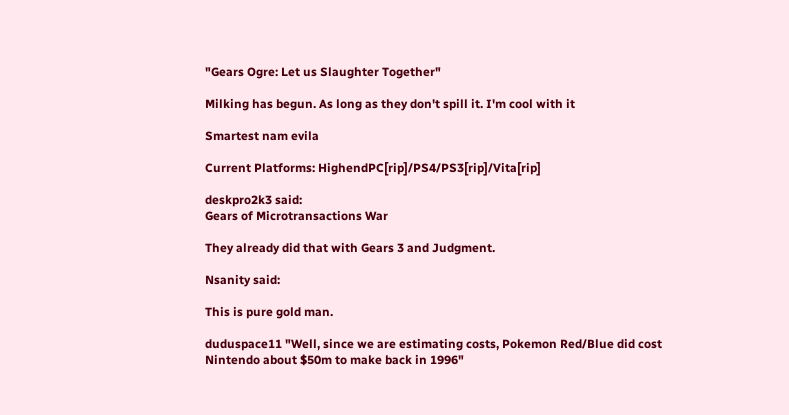"Gears Ogre: Let us Slaughter Together"

Milking has begun. As long as they don't spill it. I'm cool with it

Smartest nam evila

Current Platforms: HighendPC[rip]/PS4/PS3[rip]/Vita[rip]

deskpro2k3 said:
Gears of Microtransactions War

They already did that with Gears 3 and Judgment.

Nsanity said:

This is pure gold man.

duduspace11 "Well, since we are estimating costs, Pokemon Red/Blue did cost Nintendo about $50m to make back in 1996"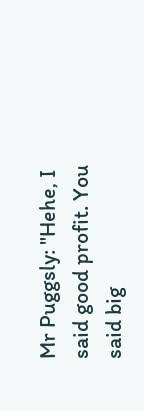Mr Puggsly: "Hehe, I said good profit. You said big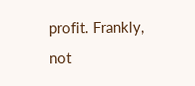profit. Frankly, not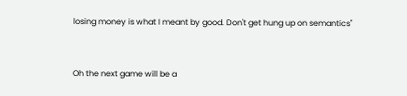losing money is what I meant by good. Don't get hung up on semantics"


Oh the next game will be a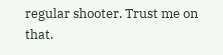regular shooter. Trust me on that.